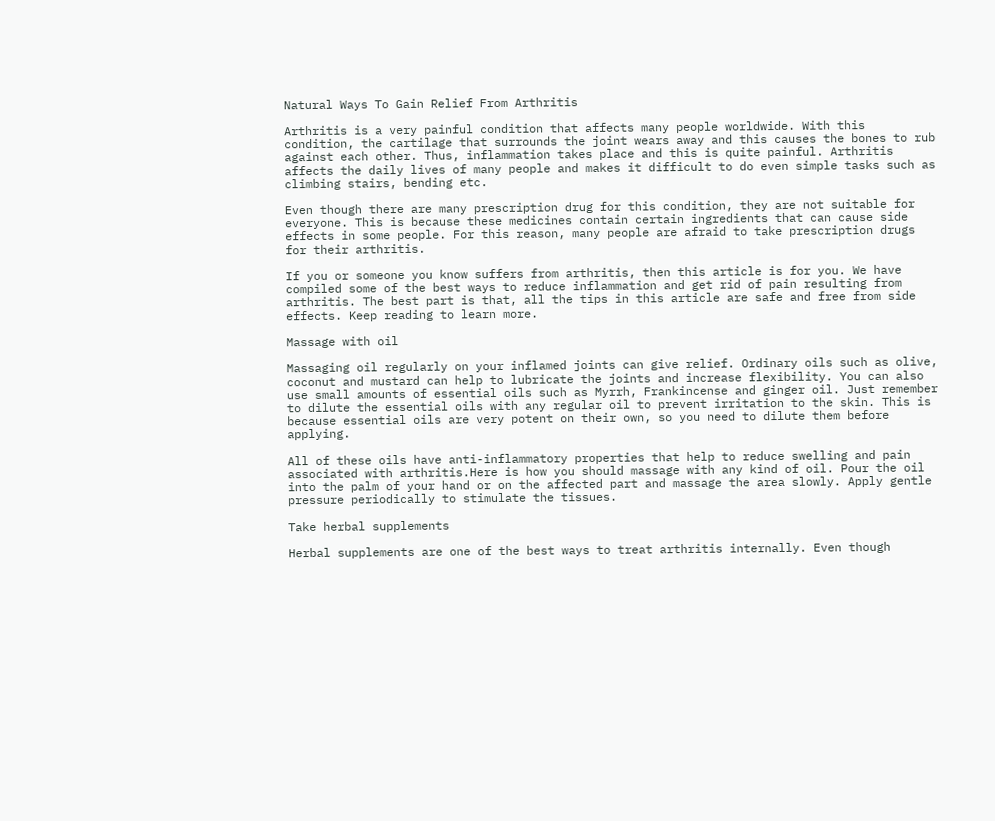Natural Ways To Gain Relief From Arthritis

Arthritis is a very painful condition that affects many people worldwide. With this condition, the cartilage that surrounds the joint wears away and this causes the bones to rub against each other. Thus, inflammation takes place and this is quite painful. Arthritis affects the daily lives of many people and makes it difficult to do even simple tasks such as climbing stairs, bending etc.

Even though there are many prescription drug for this condition, they are not suitable for everyone. This is because these medicines contain certain ingredients that can cause side effects in some people. For this reason, many people are afraid to take prescription drugs for their arthritis.

If you or someone you know suffers from arthritis, then this article is for you. We have compiled some of the best ways to reduce inflammation and get rid of pain resulting from arthritis. The best part is that, all the tips in this article are safe and free from side effects. Keep reading to learn more.

Massage with oil

Massaging oil regularly on your inflamed joints can give relief. Ordinary oils such as olive, coconut and mustard can help to lubricate the joints and increase flexibility. You can also use small amounts of essential oils such as Myrrh, Frankincense and ginger oil. Just remember to dilute the essential oils with any regular oil to prevent irritation to the skin. This is because essential oils are very potent on their own, so you need to dilute them before applying.

All of these oils have anti-inflammatory properties that help to reduce swelling and pain associated with arthritis.Here is how you should massage with any kind of oil. Pour the oil into the palm of your hand or on the affected part and massage the area slowly. Apply gentle pressure periodically to stimulate the tissues.

Take herbal supplements

Herbal supplements are one of the best ways to treat arthritis internally. Even though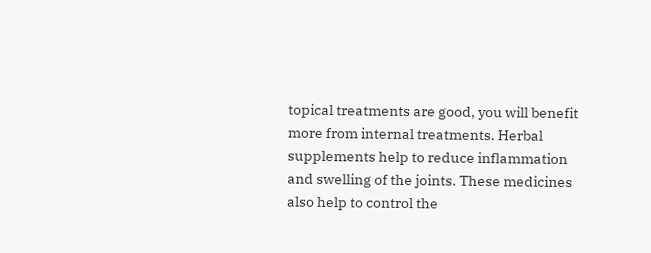topical treatments are good, you will benefit more from internal treatments. Herbal supplements help to reduce inflammation and swelling of the joints. These medicines also help to control the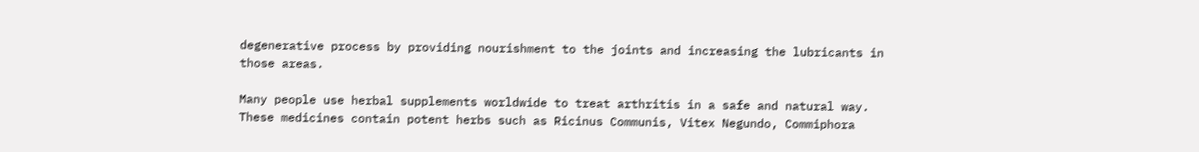degenerative process by providing nourishment to the joints and increasing the lubricants in those areas.

Many people use herbal supplements worldwide to treat arthritis in a safe and natural way. These medicines contain potent herbs such as Ricinus Communis, Vitex Negundo, Commiphora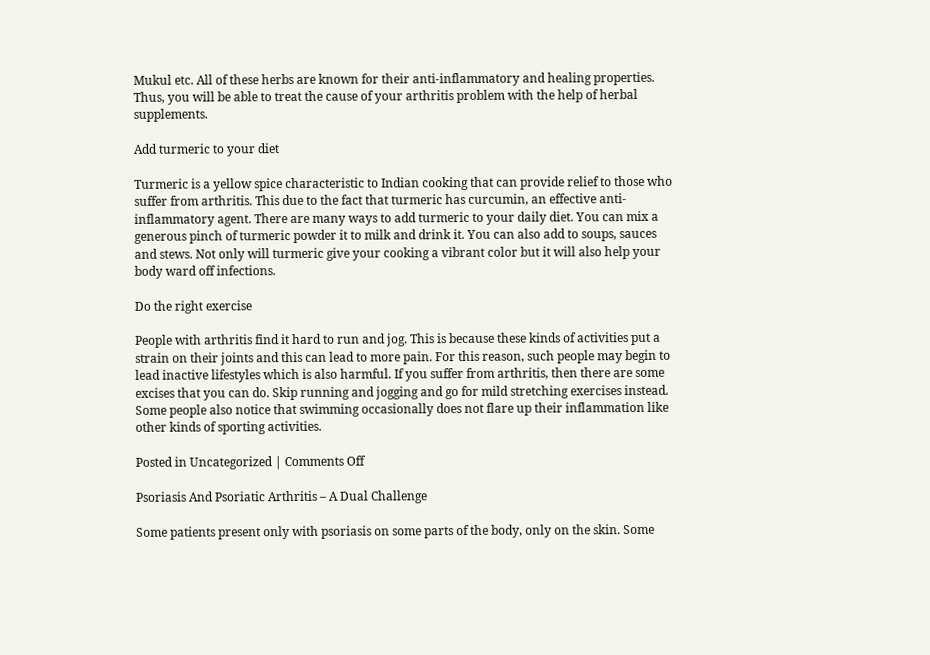Mukul etc. All of these herbs are known for their anti-inflammatory and healing properties. Thus, you will be able to treat the cause of your arthritis problem with the help of herbal supplements.

Add turmeric to your diet

Turmeric is a yellow spice characteristic to Indian cooking that can provide relief to those who suffer from arthritis. This due to the fact that turmeric has curcumin, an effective anti-inflammatory agent. There are many ways to add turmeric to your daily diet. You can mix a generous pinch of turmeric powder it to milk and drink it. You can also add to soups, sauces and stews. Not only will turmeric give your cooking a vibrant color but it will also help your body ward off infections.

Do the right exercise

People with arthritis find it hard to run and jog. This is because these kinds of activities put a strain on their joints and this can lead to more pain. For this reason, such people may begin to lead inactive lifestyles which is also harmful. If you suffer from arthritis, then there are some excises that you can do. Skip running and jogging and go for mild stretching exercises instead. Some people also notice that swimming occasionally does not flare up their inflammation like other kinds of sporting activities.

Posted in Uncategorized | Comments Off

Psoriasis And Psoriatic Arthritis – A Dual Challenge

Some patients present only with psoriasis on some parts of the body, only on the skin. Some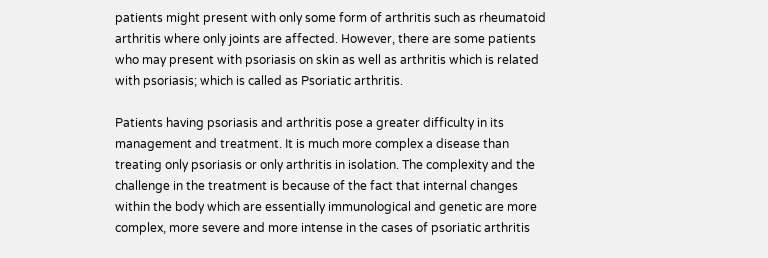patients might present with only some form of arthritis such as rheumatoid arthritis where only joints are affected. However, there are some patients who may present with psoriasis on skin as well as arthritis which is related with psoriasis; which is called as Psoriatic arthritis.

Patients having psoriasis and arthritis pose a greater difficulty in its management and treatment. It is much more complex a disease than treating only psoriasis or only arthritis in isolation. The complexity and the challenge in the treatment is because of the fact that internal changes within the body which are essentially immunological and genetic are more complex, more severe and more intense in the cases of psoriatic arthritis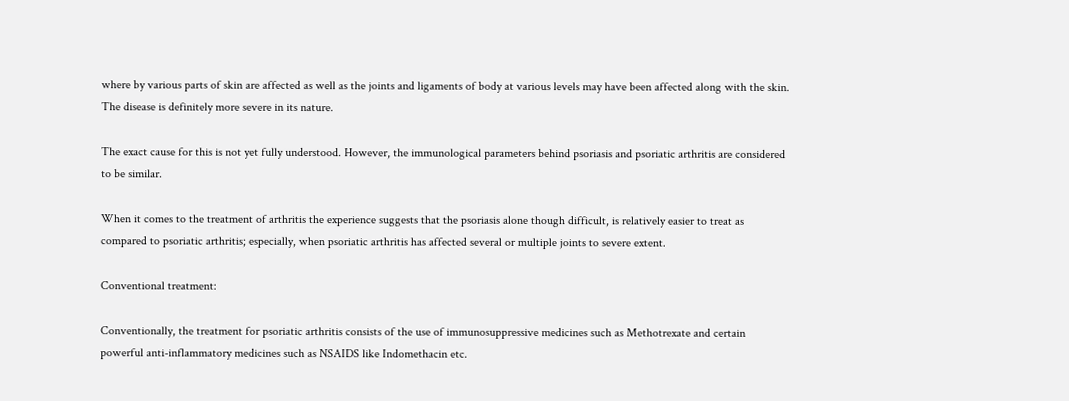where by various parts of skin are affected as well as the joints and ligaments of body at various levels may have been affected along with the skin. The disease is definitely more severe in its nature.

The exact cause for this is not yet fully understood. However, the immunological parameters behind psoriasis and psoriatic arthritis are considered to be similar.

When it comes to the treatment of arthritis the experience suggests that the psoriasis alone though difficult, is relatively easier to treat as compared to psoriatic arthritis; especially, when psoriatic arthritis has affected several or multiple joints to severe extent.

Conventional treatment:

Conventionally, the treatment for psoriatic arthritis consists of the use of immunosuppressive medicines such as Methotrexate and certain powerful anti-inflammatory medicines such as NSAIDS like Indomethacin etc.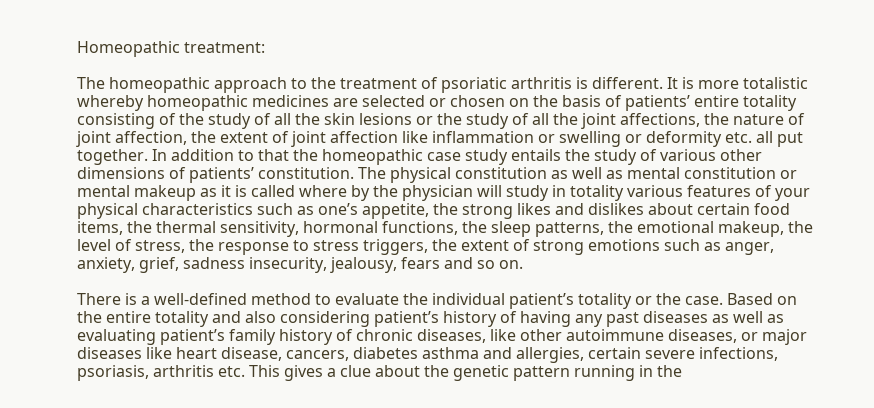Homeopathic treatment:

The homeopathic approach to the treatment of psoriatic arthritis is different. It is more totalistic whereby homeopathic medicines are selected or chosen on the basis of patients’ entire totality consisting of the study of all the skin lesions or the study of all the joint affections, the nature of joint affection, the extent of joint affection like inflammation or swelling or deformity etc. all put together. In addition to that the homeopathic case study entails the study of various other dimensions of patients’ constitution. The physical constitution as well as mental constitution or mental makeup as it is called where by the physician will study in totality various features of your physical characteristics such as one’s appetite, the strong likes and dislikes about certain food items, the thermal sensitivity, hormonal functions, the sleep patterns, the emotional makeup, the level of stress, the response to stress triggers, the extent of strong emotions such as anger, anxiety, grief, sadness insecurity, jealousy, fears and so on.

There is a well-defined method to evaluate the individual patient’s totality or the case. Based on the entire totality and also considering patient’s history of having any past diseases as well as evaluating patient’s family history of chronic diseases, like other autoimmune diseases, or major diseases like heart disease, cancers, diabetes asthma and allergies, certain severe infections, psoriasis, arthritis etc. This gives a clue about the genetic pattern running in the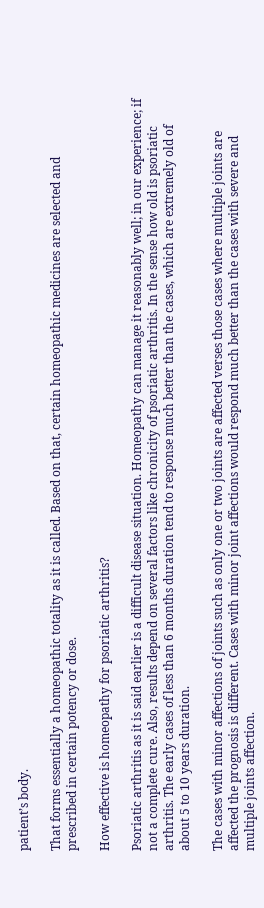patient’s body.

That forms essentially a homeopathic totality as it is called. Based on that, certain homeopathic medicines are selected and prescribed in certain potency or dose.

How effective is homeopathy for psoriatic arthritis?

Psoriatic arthritis as it is said earlier is a difficult disease situation. Homeopathy can manage it reasonably well; in our experience; if not a complete cure. Also, results depend on several factors like chronicity of psoriatic arthritis. In the sense how old is psoriatic arthritis. The early cases of less than 6 months duration tend to response much better than the cases, which are extremely old of about 5 to 10 years duration.

The cases with minor affections of joints such as only one or two joints are affected verses those cases where multiple joints are affected the prognosis is different. Cases with minor joint affections would respond much better than the cases with severe and multiple joints affection.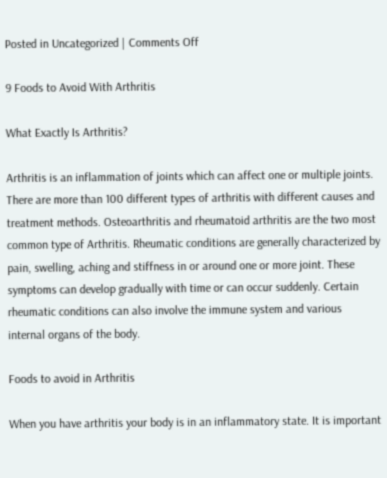Posted in Uncategorized | Comments Off

9 Foods to Avoid With Arthritis

What Exactly Is Arthritis?

Arthritis is an inflammation of joints which can affect one or multiple joints. There are more than 100 different types of arthritis with different causes and treatment methods. Osteoarthritis and rheumatoid arthritis are the two most common type of Arthritis. Rheumatic conditions are generally characterized by pain, swelling, aching and stiffness in or around one or more joint. These symptoms can develop gradually with time or can occur suddenly. Certain rheumatic conditions can also involve the immune system and various internal organs of the body.

Foods to avoid in Arthritis

When you have arthritis your body is in an inflammatory state. It is important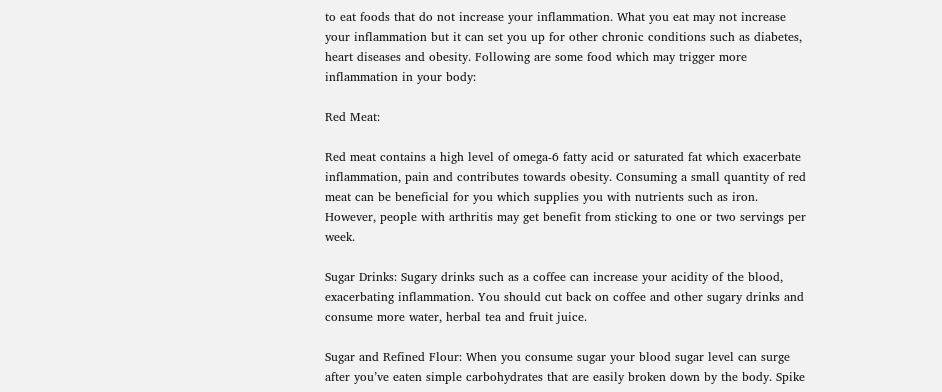to eat foods that do not increase your inflammation. What you eat may not increase your inflammation but it can set you up for other chronic conditions such as diabetes, heart diseases and obesity. Following are some food which may trigger more inflammation in your body:

Red Meat:

Red meat contains a high level of omega-6 fatty acid or saturated fat which exacerbate inflammation, pain and contributes towards obesity. Consuming a small quantity of red meat can be beneficial for you which supplies you with nutrients such as iron. However, people with arthritis may get benefit from sticking to one or two servings per week.

Sugar Drinks: Sugary drinks such as a coffee can increase your acidity of the blood, exacerbating inflammation. You should cut back on coffee and other sugary drinks and consume more water, herbal tea and fruit juice.

Sugar and Refined Flour: When you consume sugar your blood sugar level can surge after you’ve eaten simple carbohydrates that are easily broken down by the body. Spike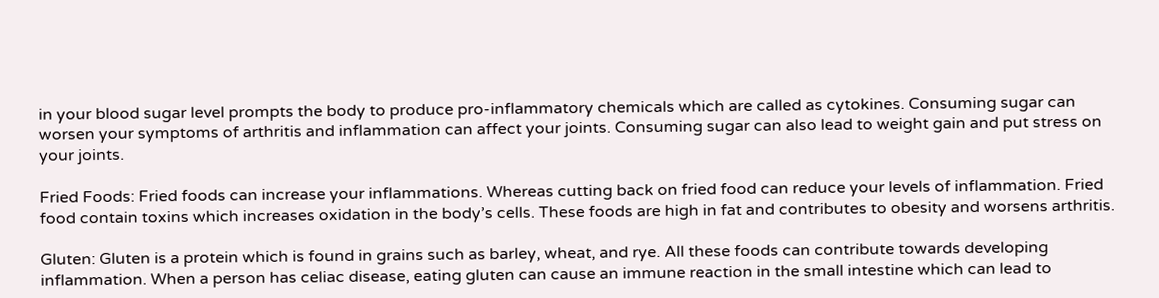in your blood sugar level prompts the body to produce pro-inflammatory chemicals which are called as cytokines. Consuming sugar can worsen your symptoms of arthritis and inflammation can affect your joints. Consuming sugar can also lead to weight gain and put stress on your joints.

Fried Foods: Fried foods can increase your inflammations. Whereas cutting back on fried food can reduce your levels of inflammation. Fried food contain toxins which increases oxidation in the body’s cells. These foods are high in fat and contributes to obesity and worsens arthritis.

Gluten: Gluten is a protein which is found in grains such as barley, wheat, and rye. All these foods can contribute towards developing inflammation. When a person has celiac disease, eating gluten can cause an immune reaction in the small intestine which can lead to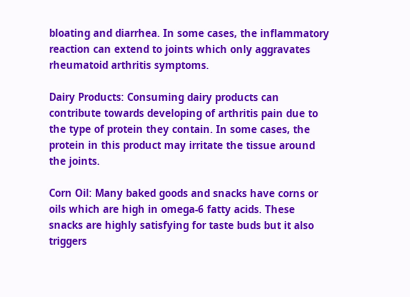bloating and diarrhea. In some cases, the inflammatory reaction can extend to joints which only aggravates rheumatoid arthritis symptoms.

Dairy Products: Consuming dairy products can contribute towards developing of arthritis pain due to the type of protein they contain. In some cases, the protein in this product may irritate the tissue around the joints.

Corn Oil: Many baked goods and snacks have corns or oils which are high in omega-6 fatty acids. These snacks are highly satisfying for taste buds but it also triggers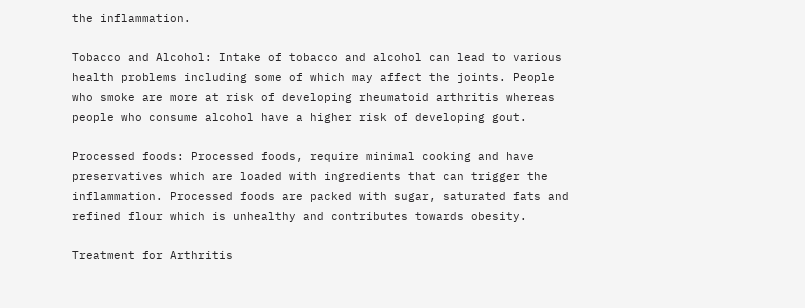the inflammation.

Tobacco and Alcohol: Intake of tobacco and alcohol can lead to various health problems including some of which may affect the joints. People who smoke are more at risk of developing rheumatoid arthritis whereas people who consume alcohol have a higher risk of developing gout.

Processed foods: Processed foods, require minimal cooking and have preservatives which are loaded with ingredients that can trigger the inflammation. Processed foods are packed with sugar, saturated fats and refined flour which is unhealthy and contributes towards obesity.

Treatment for Arthritis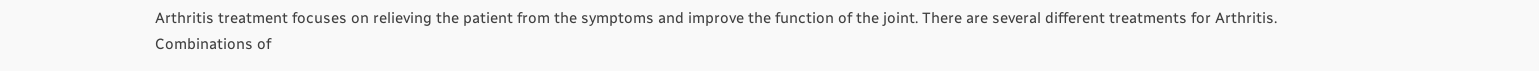Arthritis treatment focuses on relieving the patient from the symptoms and improve the function of the joint. There are several different treatments for Arthritis. Combinations of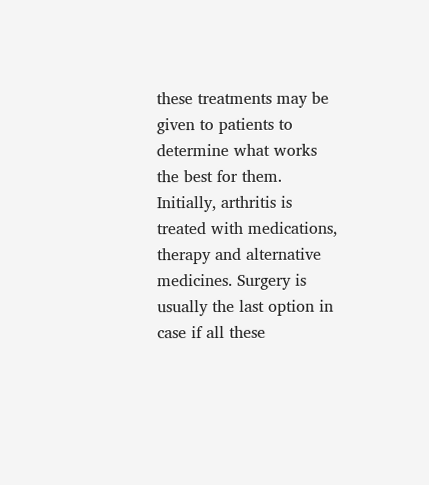these treatments may be given to patients to determine what works the best for them. Initially, arthritis is treated with medications, therapy and alternative medicines. Surgery is usually the last option in case if all these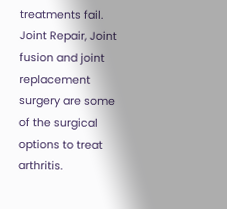treatments fail. Joint Repair, Joint fusion and joint replacement surgery are some of the surgical options to treat arthritis.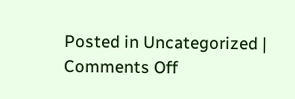Posted in Uncategorized | Comments Off